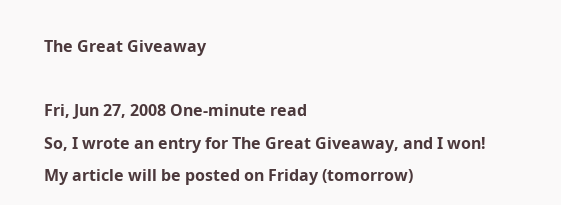The Great Giveaway

Fri, Jun 27, 2008 One-minute read
So, I wrote an entry for The Great Giveaway, and I won! My article will be posted on Friday (tomorrow)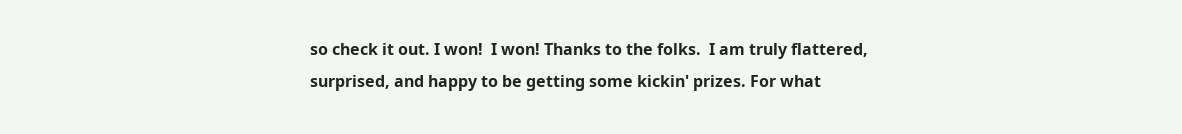so check it out. I won!  I won! Thanks to the folks.  I am truly flattered, surprised, and happy to be getting some kickin' prizes. For what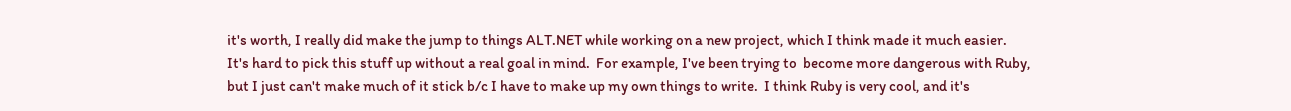it's worth, I really did make the jump to things ALT.NET while working on a new project, which I think made it much easier.  It's hard to pick this stuff up without a real goal in mind.  For example, I've been trying to  become more dangerous with Ruby, but I just can't make much of it stick b/c I have to make up my own things to write.  I think Ruby is very cool, and it's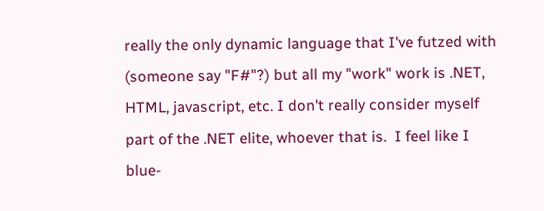really the only dynamic language that I've futzed with (someone say "F#"?) but all my "work" work is .NET, HTML, javascript, etc. I don't really consider myself part of the .NET elite, whoever that is.  I feel like I blue-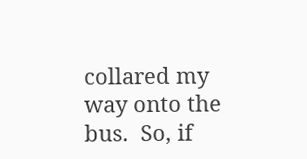collared my way onto the bus.  So, if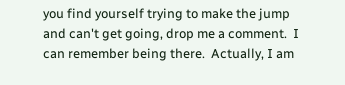you find yourself trying to make the jump and can't get going, drop me a comment.  I can remember being there.  Actually, I am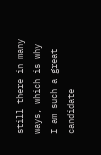still there in many ways, which is why I am such a great candidate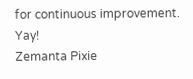for continuous improvement. Yay!
Zemanta Pixie